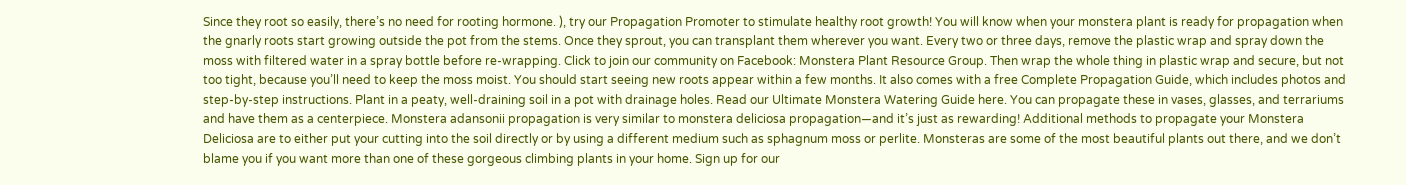Since they root so easily, there’s no need for rooting hormone. ), try our Propagation Promoter to stimulate healthy root growth! You will know when your monstera plant is ready for propagation when the gnarly roots start growing outside the pot from the stems. Once they sprout, you can transplant them wherever you want. Every two or three days, remove the plastic wrap and spray down the moss with filtered water in a spray bottle before re-wrapping. Click to join our community on Facebook: Monstera Plant Resource Group. Then wrap the whole thing in plastic wrap and secure, but not too tight, because you’ll need to keep the moss moist. You should start seeing new roots appear within a few months. It also comes with a free Complete Propagation Guide, which includes photos and step-by-step instructions. Plant in a peaty, well-draining soil in a pot with drainage holes. Read our Ultimate Monstera Watering Guide here. You can propagate these in vases, glasses, and terrariums and have them as a centerpiece. Monstera adansonii propagation is very similar to monstera deliciosa propagation—and it’s just as rewarding! Additional methods to propagate your Monstera Deliciosa are to either put your cutting into the soil directly or by using a different medium such as sphagnum moss or perlite. Monsteras are some of the most beautiful plants out there, and we don’t blame you if you want more than one of these gorgeous climbing plants in your home. Sign up for our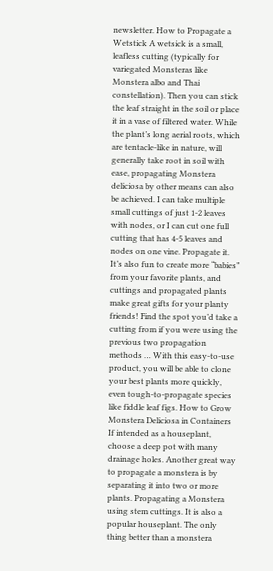newsletter. How to Propagate a Wetstick A wetsick is a small, leafless cutting (typically for variegated Monsteras like Monstera albo and Thai constellation). Then you can stick the leaf straight in the soil or place it in a vase of filtered water. While the plant’s long aerial roots, which are tentacle-like in nature, will generally take root in soil with ease, propagating Monstera deliciosa by other means can also be achieved. I can take multiple small cuttings of just 1-2 leaves with nodes, or I can cut one full cutting that has 4-5 leaves and nodes on one vine. Propagate it. It’s also fun to create more “babies” from your favorite plants, and cuttings and propagated plants make great gifts for your planty friends! Find the spot you’d take a cutting from if you were using the previous two propagation methods … With this easy-to-use product, you will be able to clone your best plants more quickly, even tough-to-propagate species like fiddle leaf figs. How to Grow Monstera Deliciosa in Containers If intended as a houseplant, choose a deep pot with many drainage holes. Another great way to propagate a monstera is by separating it into two or more plants. Propagating a Monstera using stem cuttings. It is also a popular houseplant. The only thing better than a monstera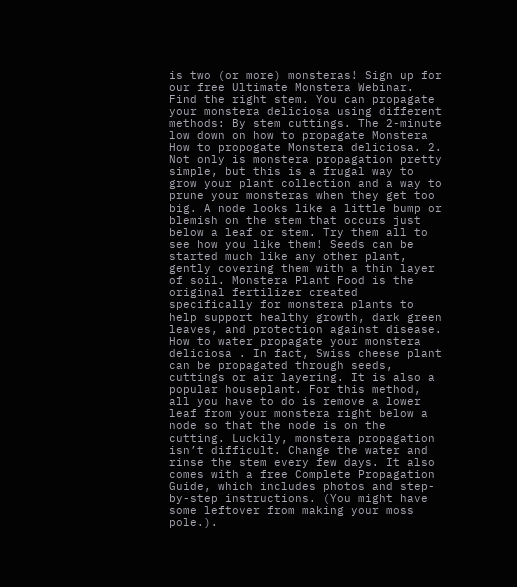is two (or more) monsteras! Sign up for our free Ultimate Monstera Webinar. Find the right stem. You can propagate your monstera deliciosa using different methods: By stem cuttings. The 2-minute low down on how to propagate Monstera How to propogate Monstera deliciosa. 2. Not only is monstera propagation pretty simple, but this is a frugal way to grow your plant collection and a way to prune your monsteras when they get too big. A node looks like a little bump or blemish on the stem that occurs just below a leaf or stem. Try them all to see how you like them! Seeds can be started much like any other plant, gently covering them with a thin layer of soil. Monstera Plant Food is the original fertilizer created specifically for monstera plants to help support healthy growth, dark green leaves, and protection against disease. How to water propagate your monstera deliciosa . In fact, Swiss cheese plant can be propagated through seeds, cuttings or air layering. It is also a popular houseplant. For this method, all you have to do is remove a lower leaf from your monstera right below a node so that the node is on the cutting. Luckily, monstera propagation isn’t difficult. Change the water and rinse the stem every few days. It also comes with a free Complete Propagation Guide, which includes photos and step-by-step instructions. (You might have some leftover from making your moss pole.).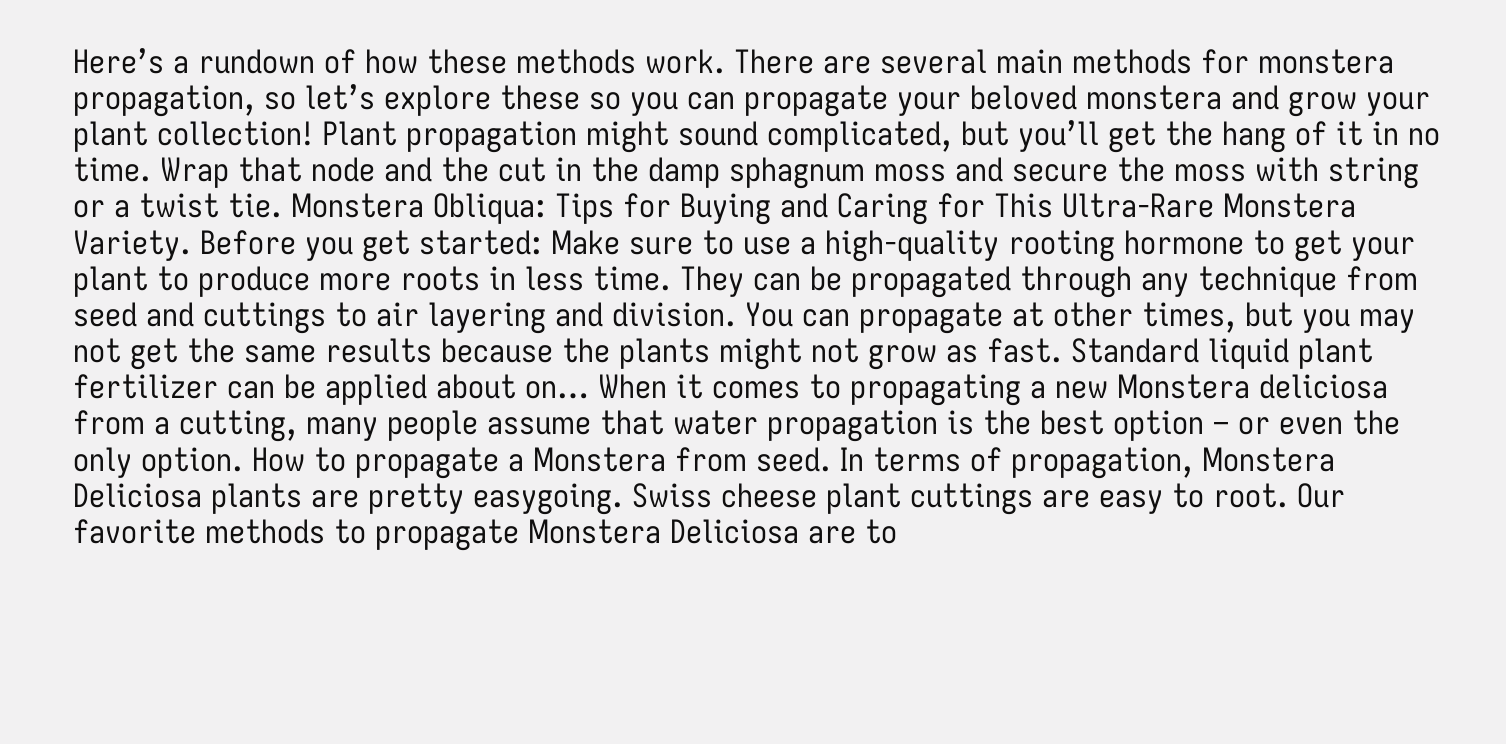Here’s a rundown of how these methods work. There are several main methods for monstera propagation, so let’s explore these so you can propagate your beloved monstera and grow your plant collection! Plant propagation might sound complicated, but you’ll get the hang of it in no time. Wrap that node and the cut in the damp sphagnum moss and secure the moss with string or a twist tie. Monstera Obliqua: Tips for Buying and Caring for This Ultra-Rare Monstera Variety. Before you get started: Make sure to use a high-quality rooting hormone to get your plant to produce more roots in less time. They can be propagated through any technique from seed and cuttings to air layering and division. You can propagate at other times, but you may not get the same results because the plants might not grow as fast. Standard liquid plant fertilizer can be applied about on… When it comes to propagating a new Monstera deliciosa from a cutting, many people assume that water propagation is the best option – or even the only option. How to propagate a Monstera from seed. In terms of propagation, Monstera Deliciosa plants are pretty easygoing. Swiss cheese plant cuttings are easy to root. Our favorite methods to propagate Monstera Deliciosa are to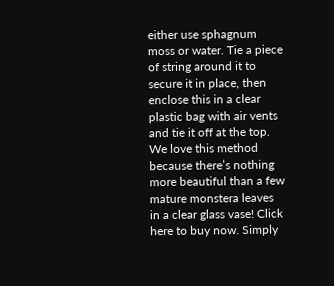either use sphagnum moss or water. Tie a piece of string around it to secure it in place, then enclose this in a clear plastic bag with air vents and tie it off at the top. We love this method because there’s nothing more beautiful than a few mature monstera leaves in a clear glass vase! Click here to buy now. Simply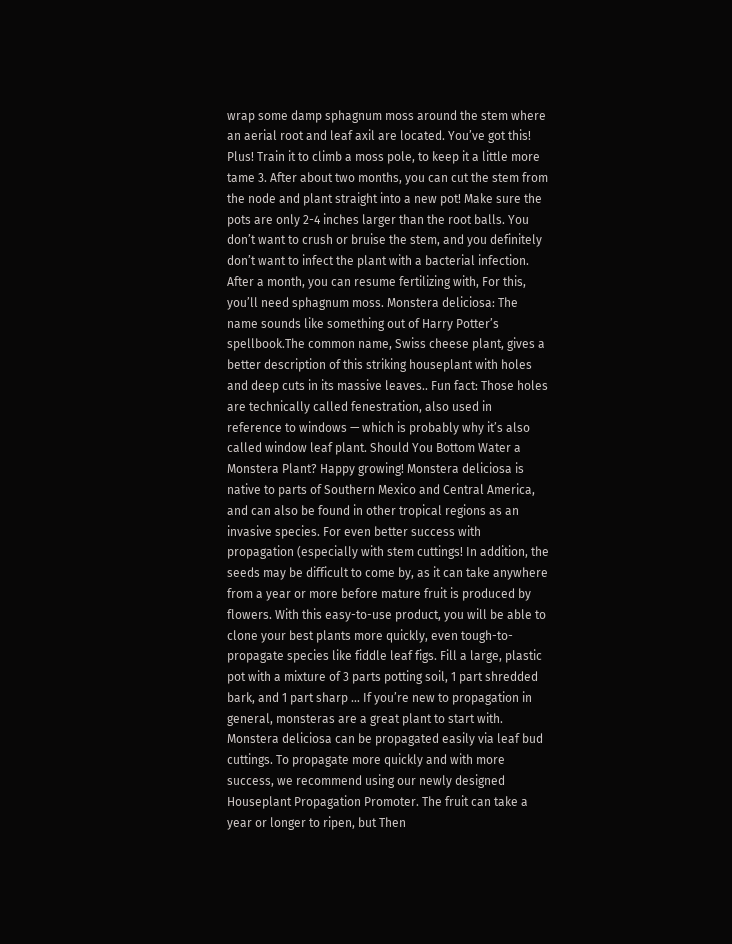wrap some damp sphagnum moss around the stem where an aerial root and leaf axil are located. You’ve got this! Plus! Train it to climb a moss pole, to keep it a little more tame 3. After about two months, you can cut the stem from the node and plant straight into a new pot! Make sure the pots are only 2-4 inches larger than the root balls. You don’t want to crush or bruise the stem, and you definitely don’t want to infect the plant with a bacterial infection. After a month, you can resume fertilizing with, For this, you’ll need sphagnum moss. Monstera deliciosa: The name sounds like something out of Harry Potter’s spellbook.The common name, Swiss cheese plant, gives a better description of this striking houseplant with holes and deep cuts in its massive leaves.. Fun fact: Those holes are technically called fenestration, also used in reference to windows — which is probably why it’s also called window leaf plant. Should You Bottom Water a Monstera Plant? Happy growing! Monstera deliciosa is native to parts of Southern Mexico and Central America, and can also be found in other tropical regions as an invasive species. For even better success with propagation (especially with stem cuttings! In addition, the seeds may be difficult to come by, as it can take anywhere from a year or more before mature fruit is produced by flowers. With this easy-to-use product, you will be able to clone your best plants more quickly, even tough-to-propagate species like fiddle leaf figs. Fill a large, plastic pot with a mixture of 3 parts potting soil, 1 part shredded bark, and 1 part sharp … If you’re new to propagation in general, monsteras are a great plant to start with. Monstera deliciosa can be propagated easily via leaf bud cuttings. To propagate more quickly and with more success, we recommend using our newly designed Houseplant Propagation Promoter. The fruit can take a year or longer to ripen, but Then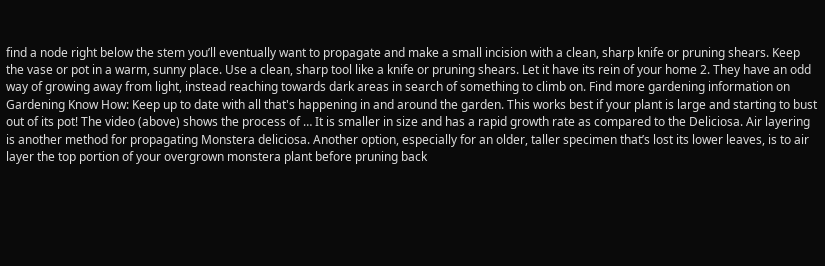find a node right below the stem you’ll eventually want to propagate and make a small incision with a clean, sharp knife or pruning shears. Keep the vase or pot in a warm, sunny place. Use a clean, sharp tool like a knife or pruning shears. Let it have its rein of your home 2. They have an odd way of growing away from light, instead reaching towards dark areas in search of something to climb on. Find more gardening information on Gardening Know How: Keep up to date with all that's happening in and around the garden. This works best if your plant is large and starting to bust out of its pot! The video (above) shows the process of … It is smaller in size and has a rapid growth rate as compared to the Deliciosa. Air layering is another method for propagating Monstera deliciosa. Another option, especially for an older, taller specimen that’s lost its lower leaves, is to air layer the top portion of your overgrown monstera plant before pruning back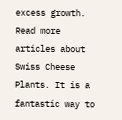excess growth. Read more articles about Swiss Cheese Plants. It is a fantastic way to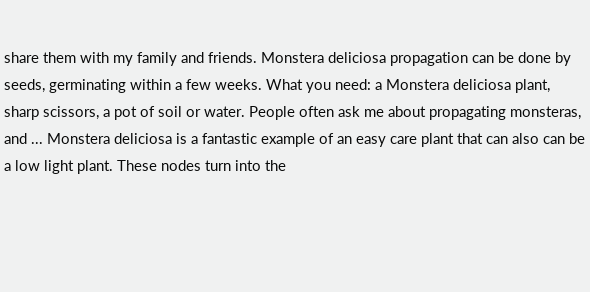share them with my family and friends. Monstera deliciosa propagation can be done by seeds, germinating within a few weeks. What you need: a Monstera deliciosa plant, sharp scissors, a pot of soil or water. People often ask me about propagating monsteras, and ... Monstera deliciosa is a fantastic example of an easy care plant that can also can be a low light plant. These nodes turn into the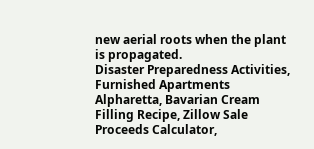new aerial roots when the plant is propagated.
Disaster Preparedness Activities, Furnished Apartments Alpharetta, Bavarian Cream Filling Recipe, Zillow Sale Proceeds Calculator,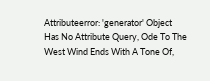Attributeerror: 'generator' Object Has No Attribute Query, Ode To The West Wind Ends With A Tone Of,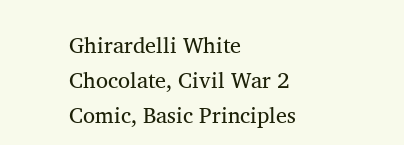Ghirardelli White Chocolate, Civil War 2 Comic, Basic Principles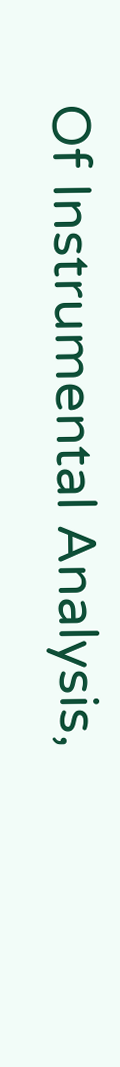Of Instrumental Analysis,